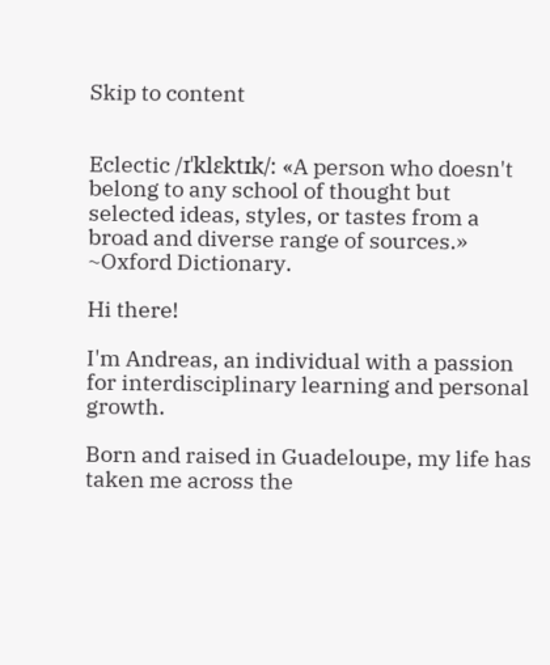Skip to content


Eclectic /ɪˈklɛktɪk/: «A person who doesn't belong to any school of thought but selected ideas, styles, or tastes from a broad and diverse range of sources.» ~Oxford Dictionary.

Hi there!

I'm Andreas, an individual with a passion for interdisciplinary learning and personal growth.

Born and raised in Guadeloupe, my life has taken me across the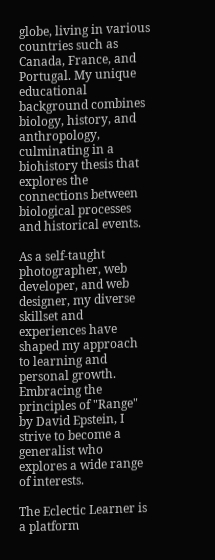globe, living in various countries such as Canada, France, and Portugal. My unique educational background combines biology, history, and anthropology, culminating in a biohistory thesis that explores the connections between biological processes and historical events.

As a self-taught photographer, web developer, and web designer, my diverse skillset and experiences have shaped my approach to learning and personal growth. Embracing the principles of "Range" by David Epstein, I strive to become a generalist who explores a wide range of interests.

The Eclectic Learner is a platform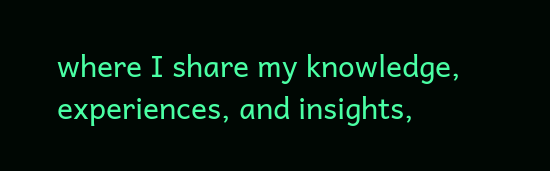where I share my knowledge, experiences, and insights,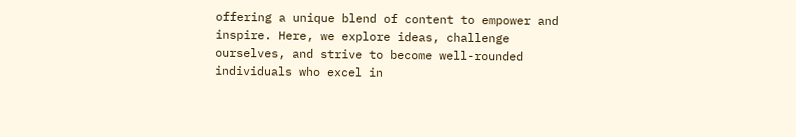offering a unique blend of content to empower and inspire. Here, we explore ideas, challenge ourselves, and strive to become well-rounded individuals who excel in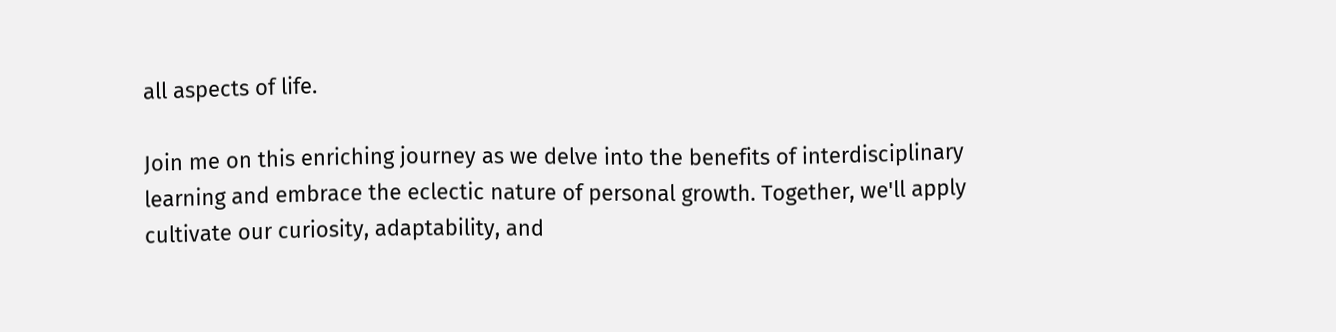all aspects of life.

Join me on this enriching journey as we delve into the benefits of interdisciplinary learning and embrace the eclectic nature of personal growth. Together, we'll apply cultivate our curiosity, adaptability, and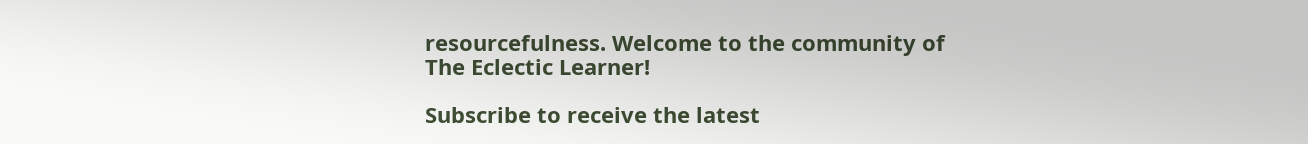resourcefulness. Welcome to the community of The Eclectic Learner!

Subscribe to receive the latest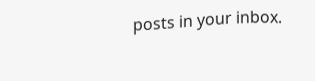posts in your inbox.